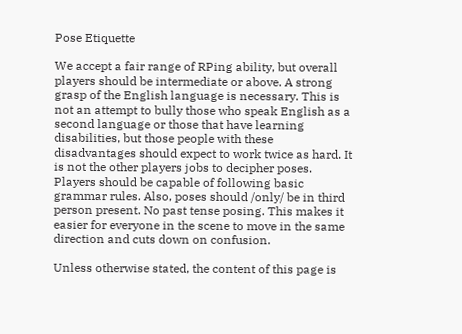Pose Etiquette

We accept a fair range of RPing ability, but overall players should be intermediate or above. A strong grasp of the English language is necessary. This is not an attempt to bully those who speak English as a second language or those that have learning disabilities, but those people with these disadvantages should expect to work twice as hard. It is not the other players jobs to decipher poses. Players should be capable of following basic grammar rules. Also, poses should /only/ be in third person present. No past tense posing. This makes it easier for everyone in the scene to move in the same direction and cuts down on confusion.

Unless otherwise stated, the content of this page is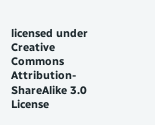licensed under Creative Commons Attribution-ShareAlike 3.0 License